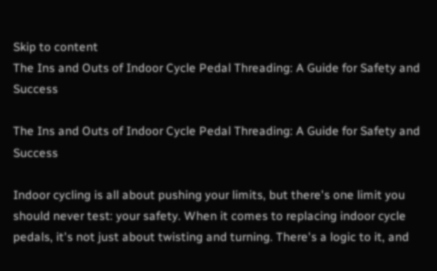Skip to content
The Ins and Outs of Indoor Cycle Pedal Threading: A Guide for Safety and Success

The Ins and Outs of Indoor Cycle Pedal Threading: A Guide for Safety and Success

Indoor cycling is all about pushing your limits, but there's one limit you should never test: your safety. When it comes to replacing indoor cycle pedals, it's not just about twisting and turning. There's a logic to it, and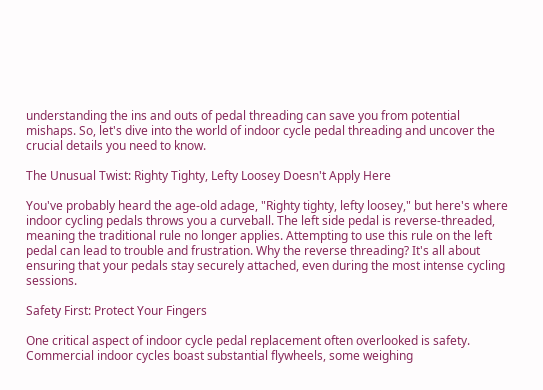understanding the ins and outs of pedal threading can save you from potential mishaps. So, let's dive into the world of indoor cycle pedal threading and uncover the crucial details you need to know.

The Unusual Twist: Righty Tighty, Lefty Loosey Doesn't Apply Here

You've probably heard the age-old adage, "Righty tighty, lefty loosey," but here's where indoor cycling pedals throws you a curveball. The left side pedal is reverse-threaded, meaning the traditional rule no longer applies. Attempting to use this rule on the left pedal can lead to trouble and frustration. Why the reverse threading? It's all about ensuring that your pedals stay securely attached, even during the most intense cycling sessions.

Safety First: Protect Your Fingers

One critical aspect of indoor cycle pedal replacement often overlooked is safety. Commercial indoor cycles boast substantial flywheels, some weighing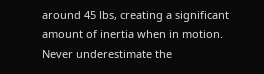around 45 lbs, creating a significant amount of inertia when in motion. Never underestimate the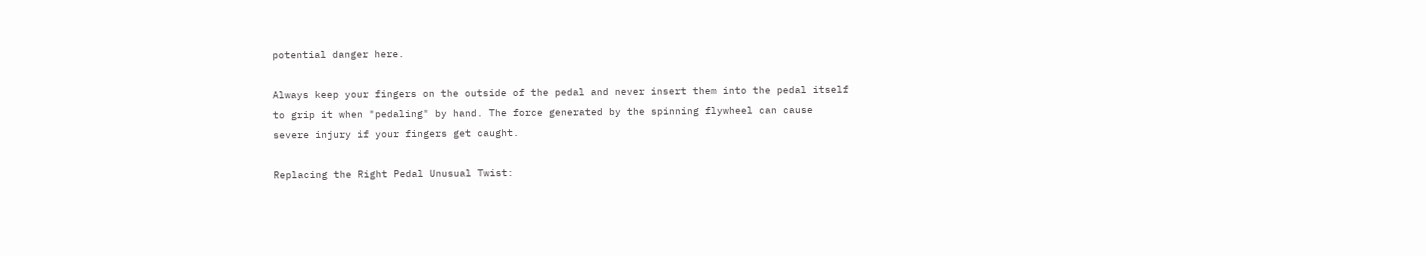potential danger here.

Always keep your fingers on the outside of the pedal and never insert them into the pedal itself to grip it when "pedaling" by hand. The force generated by the spinning flywheel can cause severe injury if your fingers get caught.

Replacing the Right Pedal Unusual Twist: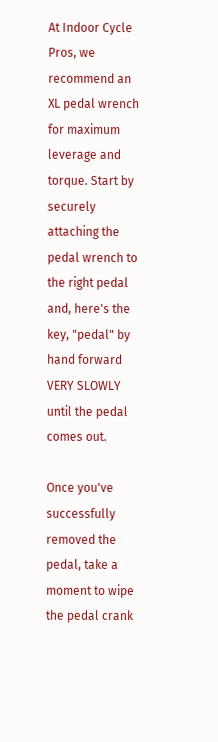At Indoor Cycle Pros, we recommend an XL pedal wrench for maximum leverage and torque. Start by securely attaching the pedal wrench to the right pedal and, here's the key, "pedal" by hand forward VERY SLOWLY until the pedal comes out.

Once you've successfully removed the pedal, take a moment to wipe the pedal crank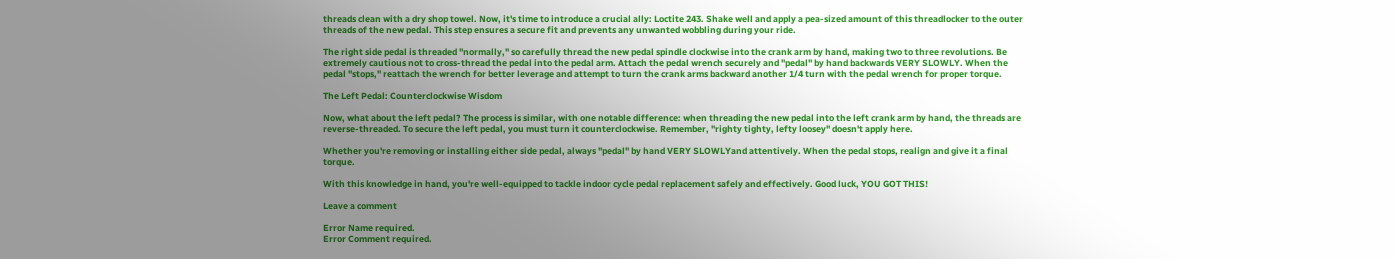threads clean with a dry shop towel. Now, it's time to introduce a crucial ally: Loctite 243. Shake well and apply a pea-sized amount of this threadlocker to the outer threads of the new pedal. This step ensures a secure fit and prevents any unwanted wobbling during your ride.

The right side pedal is threaded "normally," so carefully thread the new pedal spindle clockwise into the crank arm by hand, making two to three revolutions. Be extremely cautious not to cross-thread the pedal into the pedal arm. Attach the pedal wrench securely and "pedal" by hand backwards VERY SLOWLY. When the pedal "stops," reattach the wrench for better leverage and attempt to turn the crank arms backward another 1/4 turn with the pedal wrench for proper torque.

The Left Pedal: Counterclockwise Wisdom

Now, what about the left pedal? The process is similar, with one notable difference: when threading the new pedal into the left crank arm by hand, the threads are reverse-threaded. To secure the left pedal, you must turn it counterclockwise. Remember, "righty tighty, lefty loosey" doesn't apply here.

Whether you're removing or installing either side pedal, always "pedal" by hand VERY SLOWLYand attentively. When the pedal stops, realign and give it a final torque.

With this knowledge in hand, you're well-equipped to tackle indoor cycle pedal replacement safely and effectively. Good luck, YOU GOT THIS!

Leave a comment

Error Name required.
Error Comment required.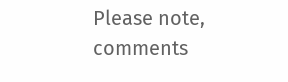Please note, comments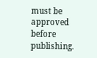must be approved before publishing.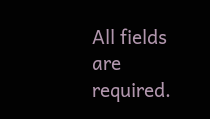All fields are required.